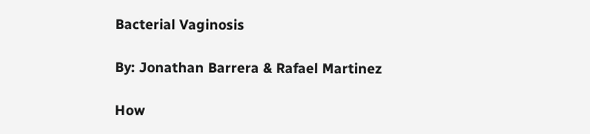Bacterial Vaginosis

By: Jonathan Barrera & Rafael Martinez

How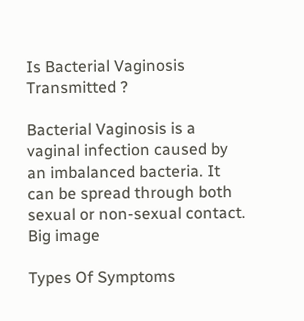Is Bacterial Vaginosis Transmitted ?

Bacterial Vaginosis is a vaginal infection caused by an imbalanced bacteria. It can be spread through both sexual or non-sexual contact.
Big image

Types Of Symptoms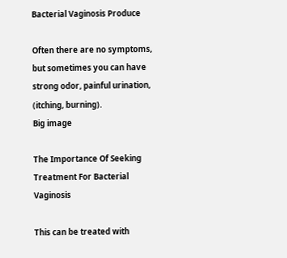Bacterial Vaginosis Produce

Often there are no symptoms, but sometimes you can have strong odor, painful urination, (itching, burning).
Big image

The Importance Of Seeking Treatment For Bacterial Vaginosis

This can be treated with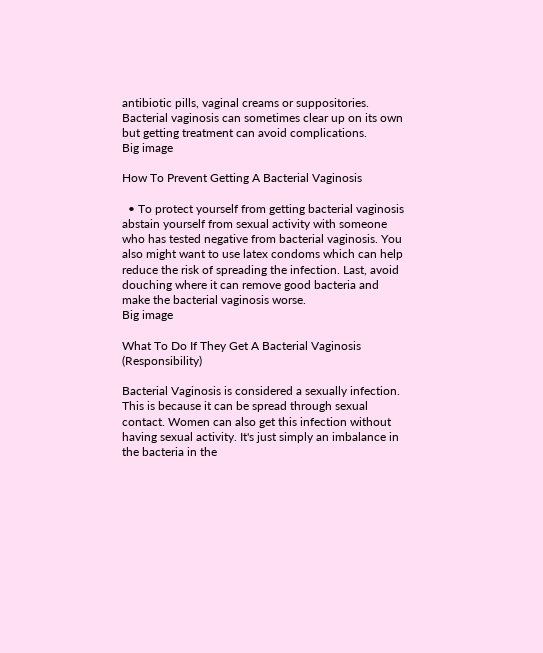antibiotic pills, vaginal creams or suppositories. Bacterial vaginosis can sometimes clear up on its own but getting treatment can avoid complications.
Big image

How To Prevent Getting A Bacterial Vaginosis

  • To protect yourself from getting bacterial vaginosis abstain yourself from sexual activity with someone who has tested negative from bacterial vaginosis. You also might want to use latex condoms which can help reduce the risk of spreading the infection. Last, avoid douching where it can remove good bacteria and make the bacterial vaginosis worse.
Big image

What To Do If They Get A Bacterial Vaginosis (Responsibility)

Bacterial Vaginosis is considered a sexually infection. This is because it can be spread through sexual contact. Women can also get this infection without having sexual activity. It's just simply an imbalance in the bacteria in the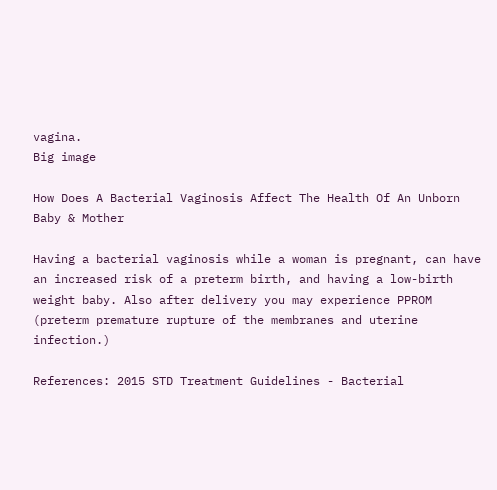vagina.
Big image

How Does A Bacterial Vaginosis Affect The Health Of An Unborn Baby & Mother

Having a bacterial vaginosis while a woman is pregnant, can have an increased risk of a preterm birth, and having a low-birth weight baby. Also after delivery you may experience PPROM (preterm premature rupture of the membranes and uterine infection.)

References: 2015 STD Treatment Guidelines - Bacterial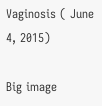Vaginosis ( June 4, 2015)

Big image